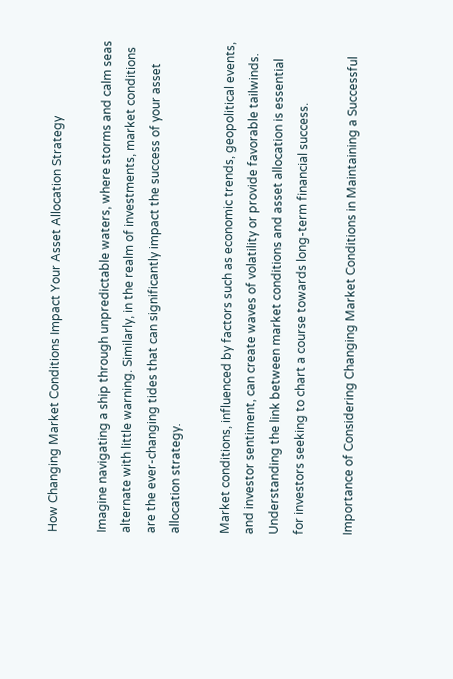How Changing Market Conditions Impact Your Asset Allocation Strategy

Imagine navigating a ship through unpredictable waters, where storms and calm seas alternate with little warning. Similarly, in the realm of investments, market conditions are the ever-changing tides that can significantly impact the success of your asset allocation strategy.

Market conditions, influenced by factors such as economic trends, geopolitical events, and investor sentiment, can create waves of volatility or provide favorable tailwinds. Understanding the link between market conditions and asset allocation is essential for investors seeking to chart a course towards long-term financial success.

Importance of Considering Changing Market Conditions in Maintaining a Successful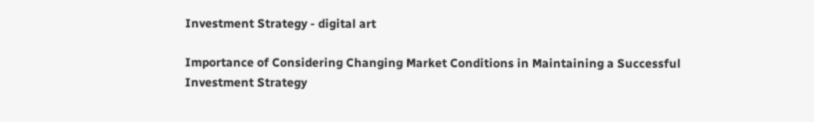Investment Strategy - digital art

Importance of Considering Changing Market Conditions in Maintaining a Successful Investment Strategy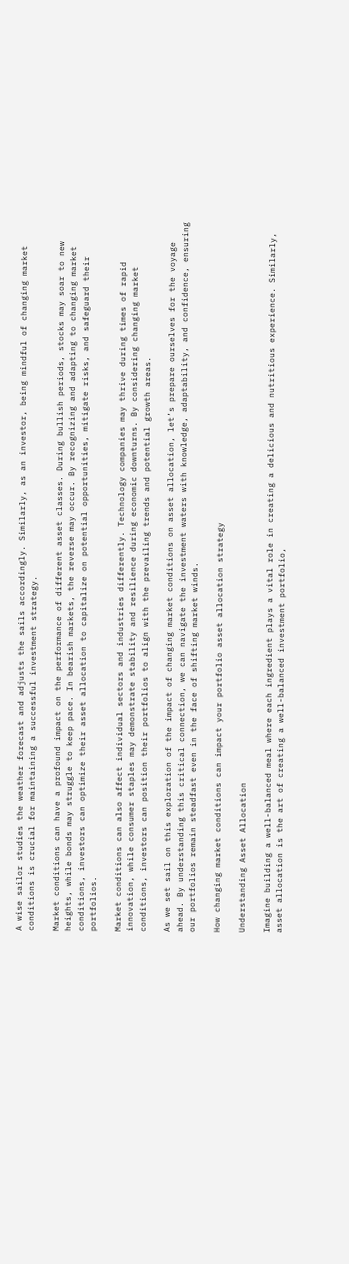A wise sailor studies the weather forecast and adjusts the sails accordingly. Similarly, as an investor, being mindful of changing market conditions is crucial for maintaining a successful investment strategy.

Market conditions can have a profound impact on the performance of different asset classes. During bullish periods, stocks may soar to new heights, while bonds may struggle to keep pace. In bearish markets, the reverse may occur. By recognizing and adapting to changing market conditions, investors can optimize their asset allocation to capitalize on potential opportunities, mitigate risks, and safeguard their portfolios.

Market conditions can also affect individual sectors and industries differently. Technology companies may thrive during times of rapid innovation, while consumer staples may demonstrate stability and resilience during economic downturns. By considering changing market conditions, investors can position their portfolios to align with the prevailing trends and potential growth areas.

As we set sail on this exploration of the impact of changing market conditions on asset allocation, let’s prepare ourselves for the voyage ahead. By understanding this critical connection, we can navigate the investment waters with knowledge, adaptability, and confidence, ensuring our portfolios remain steadfast even in the face of shifting market winds.

How changing market conditions can impact your portfolio asset allocation strategy

Understanding Asset Allocation

Imagine building a well-balanced meal where each ingredient plays a vital role in creating a delicious and nutritious experience. Similarly, asset allocation is the art of creating a well-balanced investment portfolio,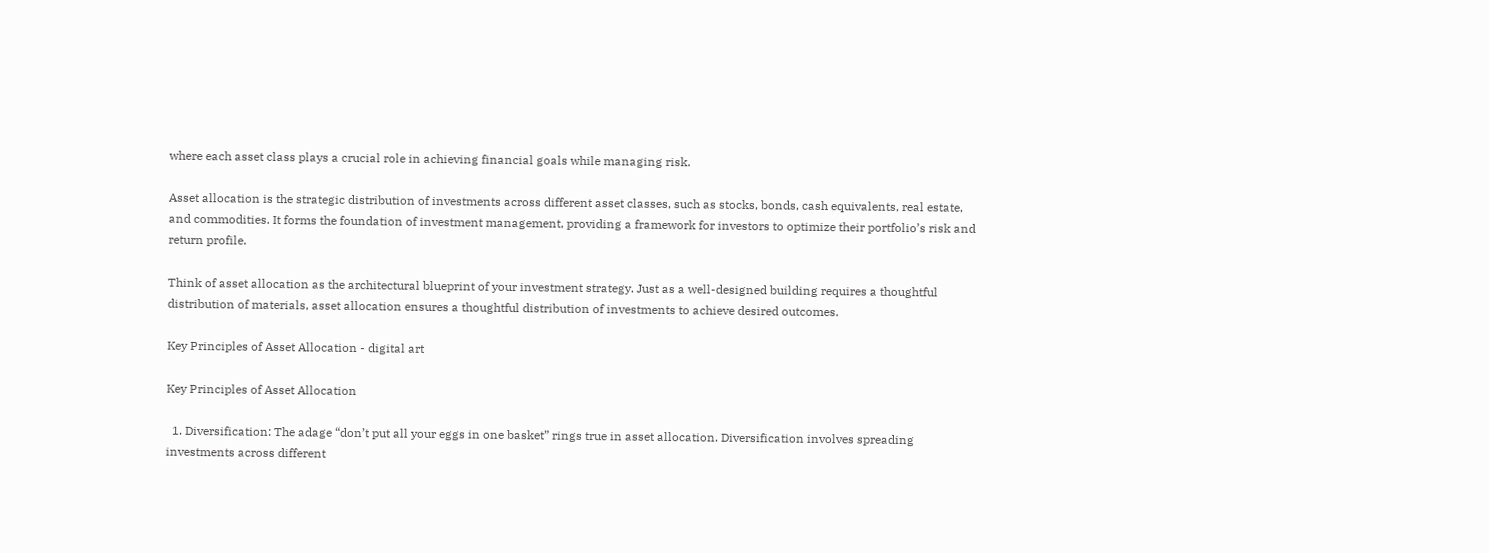where each asset class plays a crucial role in achieving financial goals while managing risk.

Asset allocation is the strategic distribution of investments across different asset classes, such as stocks, bonds, cash equivalents, real estate, and commodities. It forms the foundation of investment management, providing a framework for investors to optimize their portfolio’s risk and return profile.

Think of asset allocation as the architectural blueprint of your investment strategy. Just as a well-designed building requires a thoughtful distribution of materials, asset allocation ensures a thoughtful distribution of investments to achieve desired outcomes.

Key Principles of Asset Allocation - digital art

Key Principles of Asset Allocation

  1. Diversification: The adage “don’t put all your eggs in one basket” rings true in asset allocation. Diversification involves spreading investments across different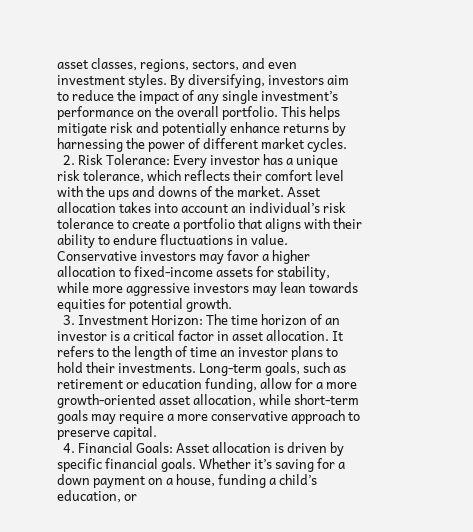asset classes, regions, sectors, and even investment styles. By diversifying, investors aim to reduce the impact of any single investment’s performance on the overall portfolio. This helps mitigate risk and potentially enhance returns by harnessing the power of different market cycles.
  2. Risk Tolerance: Every investor has a unique risk tolerance, which reflects their comfort level with the ups and downs of the market. Asset allocation takes into account an individual’s risk tolerance to create a portfolio that aligns with their ability to endure fluctuations in value. Conservative investors may favor a higher allocation to fixed-income assets for stability, while more aggressive investors may lean towards equities for potential growth.
  3. Investment Horizon: The time horizon of an investor is a critical factor in asset allocation. It refers to the length of time an investor plans to hold their investments. Long-term goals, such as retirement or education funding, allow for a more growth-oriented asset allocation, while short-term goals may require a more conservative approach to preserve capital.
  4. Financial Goals: Asset allocation is driven by specific financial goals. Whether it’s saving for a down payment on a house, funding a child’s education, or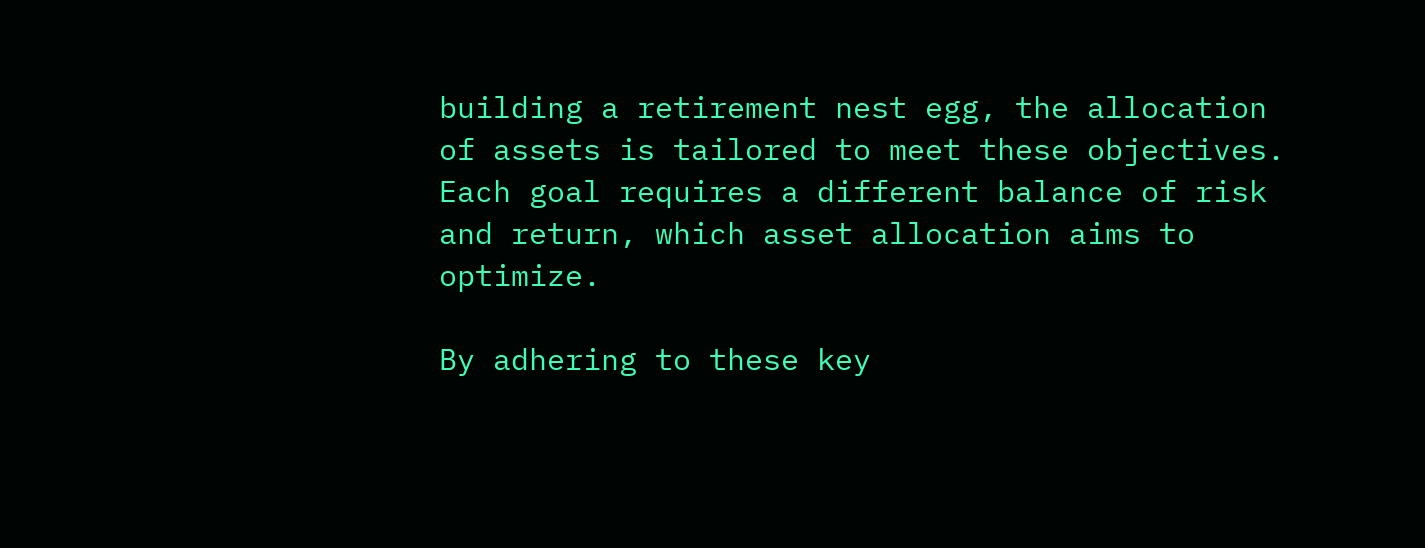building a retirement nest egg, the allocation of assets is tailored to meet these objectives. Each goal requires a different balance of risk and return, which asset allocation aims to optimize.

By adhering to these key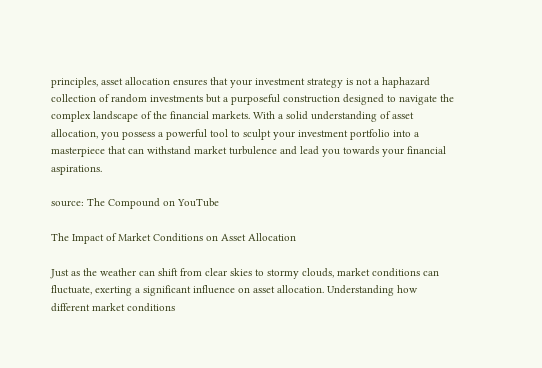principles, asset allocation ensures that your investment strategy is not a haphazard collection of random investments but a purposeful construction designed to navigate the complex landscape of the financial markets. With a solid understanding of asset allocation, you possess a powerful tool to sculpt your investment portfolio into a masterpiece that can withstand market turbulence and lead you towards your financial aspirations.

source: The Compound on YouTube

The Impact of Market Conditions on Asset Allocation

Just as the weather can shift from clear skies to stormy clouds, market conditions can fluctuate, exerting a significant influence on asset allocation. Understanding how different market conditions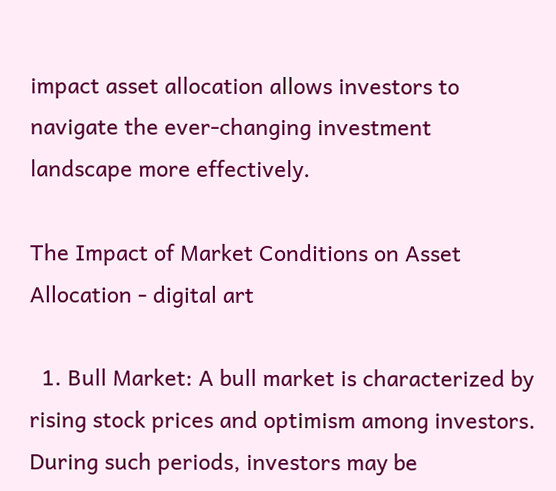impact asset allocation allows investors to navigate the ever-changing investment landscape more effectively.

The Impact of Market Conditions on Asset Allocation - digital art

  1. Bull Market: A bull market is characterized by rising stock prices and optimism among investors. During such periods, investors may be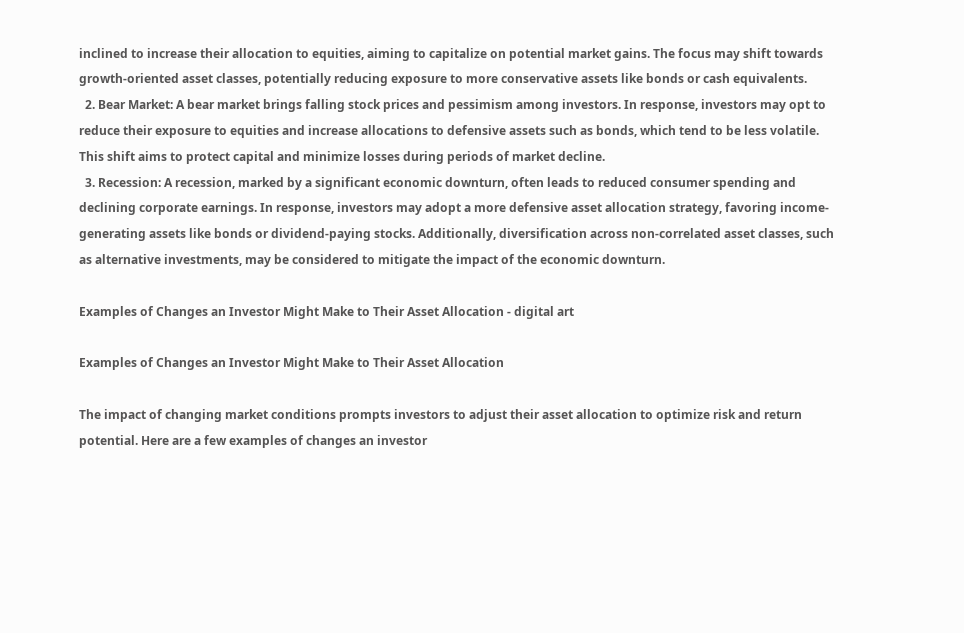inclined to increase their allocation to equities, aiming to capitalize on potential market gains. The focus may shift towards growth-oriented asset classes, potentially reducing exposure to more conservative assets like bonds or cash equivalents.
  2. Bear Market: A bear market brings falling stock prices and pessimism among investors. In response, investors may opt to reduce their exposure to equities and increase allocations to defensive assets such as bonds, which tend to be less volatile. This shift aims to protect capital and minimize losses during periods of market decline.
  3. Recession: A recession, marked by a significant economic downturn, often leads to reduced consumer spending and declining corporate earnings. In response, investors may adopt a more defensive asset allocation strategy, favoring income-generating assets like bonds or dividend-paying stocks. Additionally, diversification across non-correlated asset classes, such as alternative investments, may be considered to mitigate the impact of the economic downturn.

Examples of Changes an Investor Might Make to Their Asset Allocation - digital art

Examples of Changes an Investor Might Make to Their Asset Allocation

The impact of changing market conditions prompts investors to adjust their asset allocation to optimize risk and return potential. Here are a few examples of changes an investor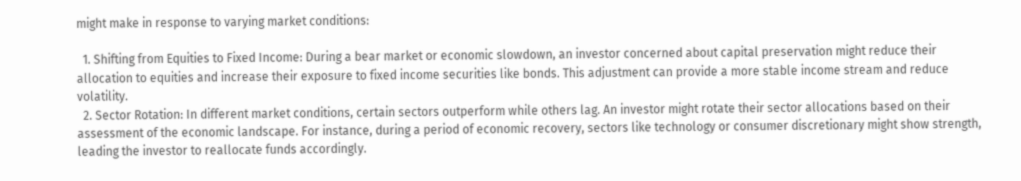might make in response to varying market conditions:

  1. Shifting from Equities to Fixed Income: During a bear market or economic slowdown, an investor concerned about capital preservation might reduce their allocation to equities and increase their exposure to fixed income securities like bonds. This adjustment can provide a more stable income stream and reduce volatility.
  2. Sector Rotation: In different market conditions, certain sectors outperform while others lag. An investor might rotate their sector allocations based on their assessment of the economic landscape. For instance, during a period of economic recovery, sectors like technology or consumer discretionary might show strength, leading the investor to reallocate funds accordingly.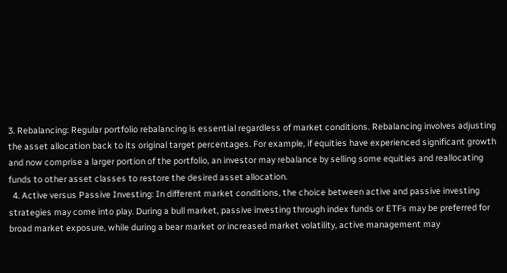3. Rebalancing: Regular portfolio rebalancing is essential regardless of market conditions. Rebalancing involves adjusting the asset allocation back to its original target percentages. For example, if equities have experienced significant growth and now comprise a larger portion of the portfolio, an investor may rebalance by selling some equities and reallocating funds to other asset classes to restore the desired asset allocation.
  4. Active versus Passive Investing: In different market conditions, the choice between active and passive investing strategies may come into play. During a bull market, passive investing through index funds or ETFs may be preferred for broad market exposure, while during a bear market or increased market volatility, active management may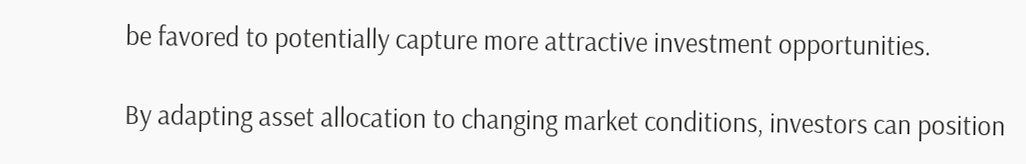be favored to potentially capture more attractive investment opportunities.

By adapting asset allocation to changing market conditions, investors can position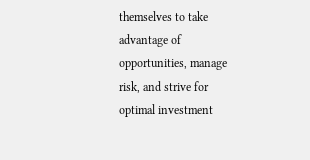themselves to take advantage of opportunities, manage risk, and strive for optimal investment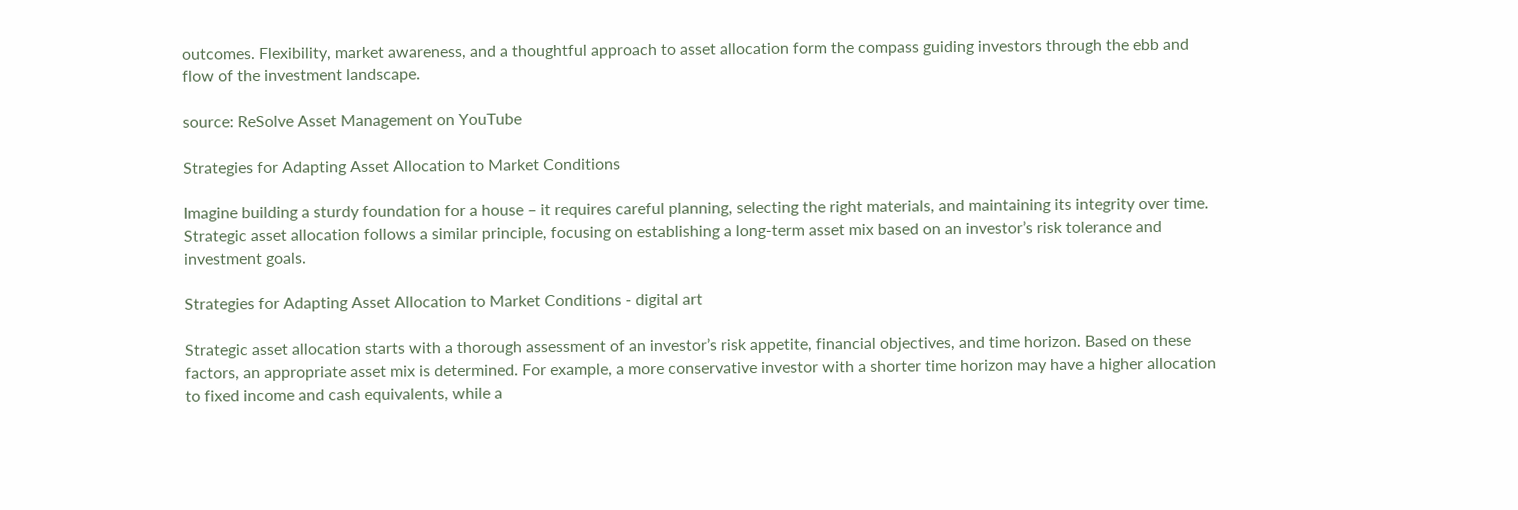outcomes. Flexibility, market awareness, and a thoughtful approach to asset allocation form the compass guiding investors through the ebb and flow of the investment landscape.

source: ReSolve Asset Management on YouTube

Strategies for Adapting Asset Allocation to Market Conditions

Imagine building a sturdy foundation for a house – it requires careful planning, selecting the right materials, and maintaining its integrity over time. Strategic asset allocation follows a similar principle, focusing on establishing a long-term asset mix based on an investor’s risk tolerance and investment goals.

Strategies for Adapting Asset Allocation to Market Conditions - digital art

Strategic asset allocation starts with a thorough assessment of an investor’s risk appetite, financial objectives, and time horizon. Based on these factors, an appropriate asset mix is determined. For example, a more conservative investor with a shorter time horizon may have a higher allocation to fixed income and cash equivalents, while a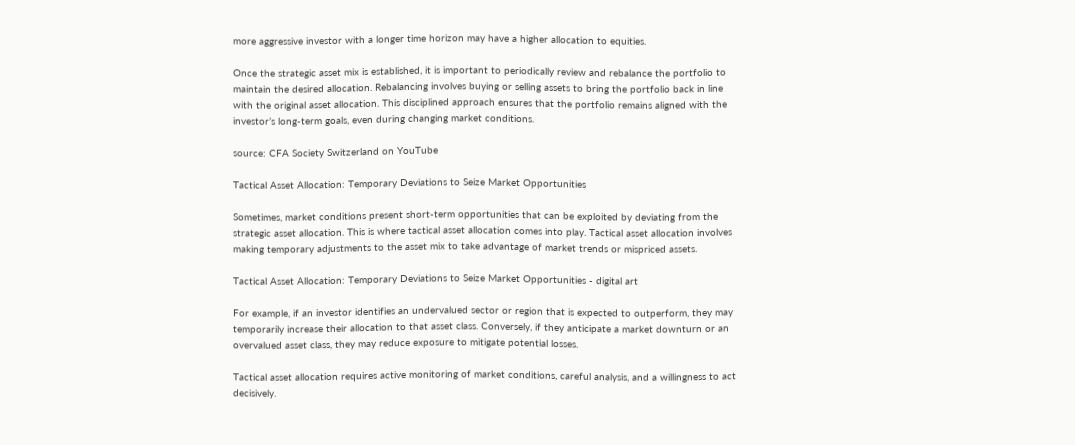more aggressive investor with a longer time horizon may have a higher allocation to equities.

Once the strategic asset mix is established, it is important to periodically review and rebalance the portfolio to maintain the desired allocation. Rebalancing involves buying or selling assets to bring the portfolio back in line with the original asset allocation. This disciplined approach ensures that the portfolio remains aligned with the investor’s long-term goals, even during changing market conditions.

source: CFA Society Switzerland on YouTube

Tactical Asset Allocation: Temporary Deviations to Seize Market Opportunities

Sometimes, market conditions present short-term opportunities that can be exploited by deviating from the strategic asset allocation. This is where tactical asset allocation comes into play. Tactical asset allocation involves making temporary adjustments to the asset mix to take advantage of market trends or mispriced assets.

Tactical Asset Allocation: Temporary Deviations to Seize Market Opportunities - digital art

For example, if an investor identifies an undervalued sector or region that is expected to outperform, they may temporarily increase their allocation to that asset class. Conversely, if they anticipate a market downturn or an overvalued asset class, they may reduce exposure to mitigate potential losses.

Tactical asset allocation requires active monitoring of market conditions, careful analysis, and a willingness to act decisively.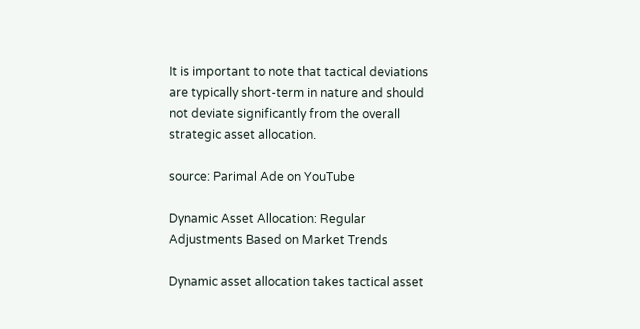It is important to note that tactical deviations are typically short-term in nature and should not deviate significantly from the overall strategic asset allocation.

source: Parimal Ade on YouTube

Dynamic Asset Allocation: Regular Adjustments Based on Market Trends

Dynamic asset allocation takes tactical asset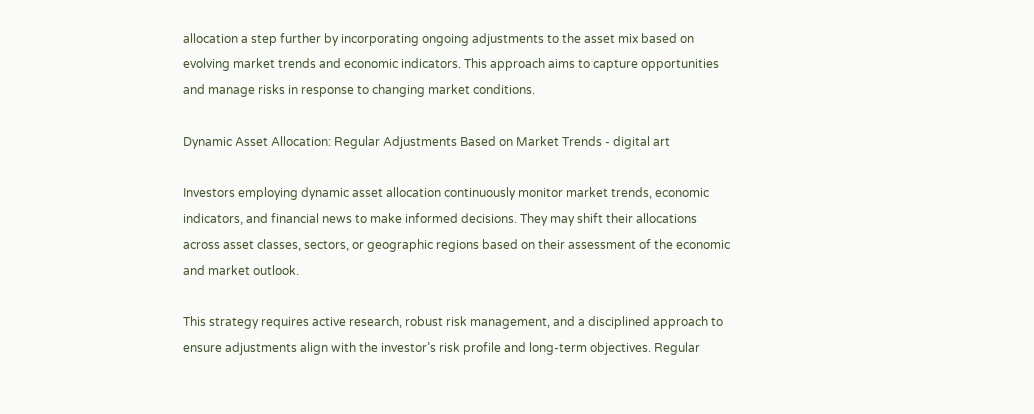allocation a step further by incorporating ongoing adjustments to the asset mix based on evolving market trends and economic indicators. This approach aims to capture opportunities and manage risks in response to changing market conditions.

Dynamic Asset Allocation: Regular Adjustments Based on Market Trends - digital art

Investors employing dynamic asset allocation continuously monitor market trends, economic indicators, and financial news to make informed decisions. They may shift their allocations across asset classes, sectors, or geographic regions based on their assessment of the economic and market outlook.

This strategy requires active research, robust risk management, and a disciplined approach to ensure adjustments align with the investor’s risk profile and long-term objectives. Regular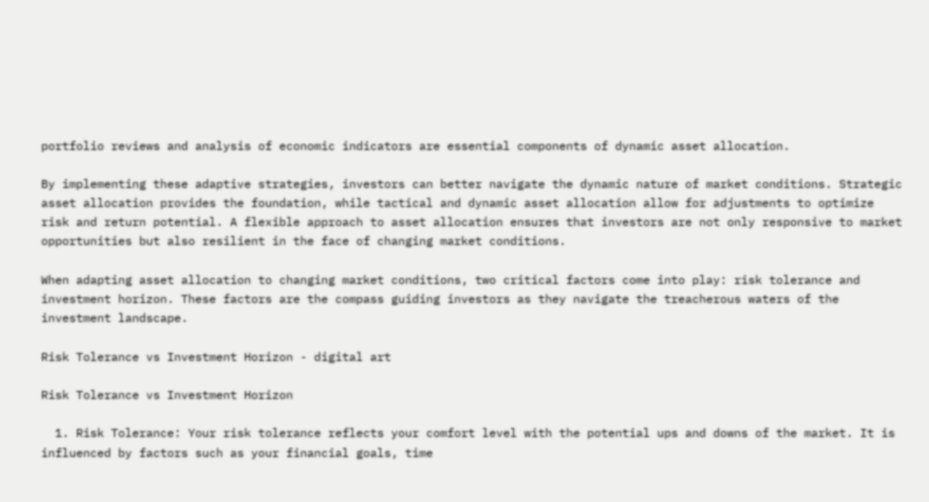portfolio reviews and analysis of economic indicators are essential components of dynamic asset allocation.

By implementing these adaptive strategies, investors can better navigate the dynamic nature of market conditions. Strategic asset allocation provides the foundation, while tactical and dynamic asset allocation allow for adjustments to optimize risk and return potential. A flexible approach to asset allocation ensures that investors are not only responsive to market opportunities but also resilient in the face of changing market conditions.

When adapting asset allocation to changing market conditions, two critical factors come into play: risk tolerance and investment horizon. These factors are the compass guiding investors as they navigate the treacherous waters of the investment landscape.

Risk Tolerance vs Investment Horizon - digital art

Risk Tolerance vs Investment Horizon

  1. Risk Tolerance: Your risk tolerance reflects your comfort level with the potential ups and downs of the market. It is influenced by factors such as your financial goals, time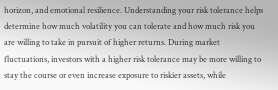horizon, and emotional resilience. Understanding your risk tolerance helps determine how much volatility you can tolerate and how much risk you are willing to take in pursuit of higher returns. During market fluctuations, investors with a higher risk tolerance may be more willing to stay the course or even increase exposure to riskier assets, while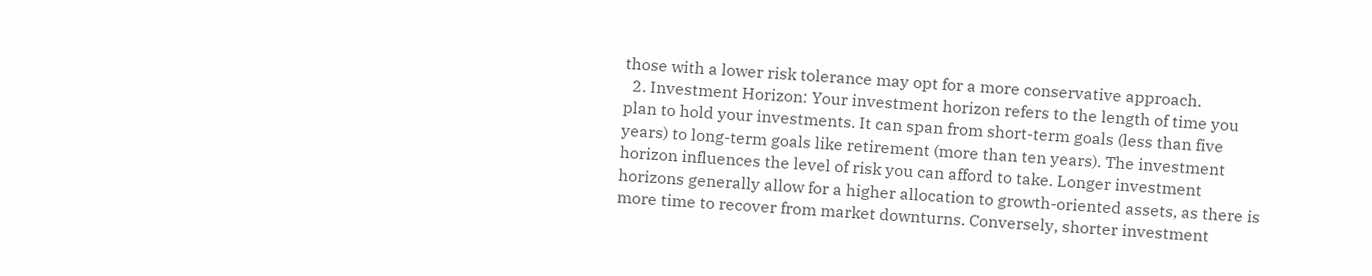those with a lower risk tolerance may opt for a more conservative approach.
  2. Investment Horizon: Your investment horizon refers to the length of time you plan to hold your investments. It can span from short-term goals (less than five years) to long-term goals like retirement (more than ten years). The investment horizon influences the level of risk you can afford to take. Longer investment horizons generally allow for a higher allocation to growth-oriented assets, as there is more time to recover from market downturns. Conversely, shorter investment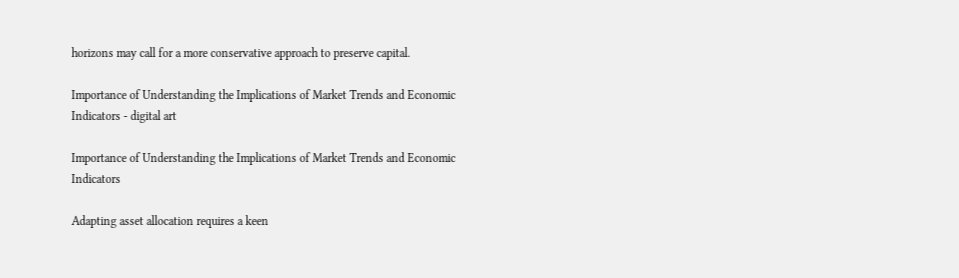horizons may call for a more conservative approach to preserve capital.

Importance of Understanding the Implications of Market Trends and Economic Indicators - digital art

Importance of Understanding the Implications of Market Trends and Economic Indicators

Adapting asset allocation requires a keen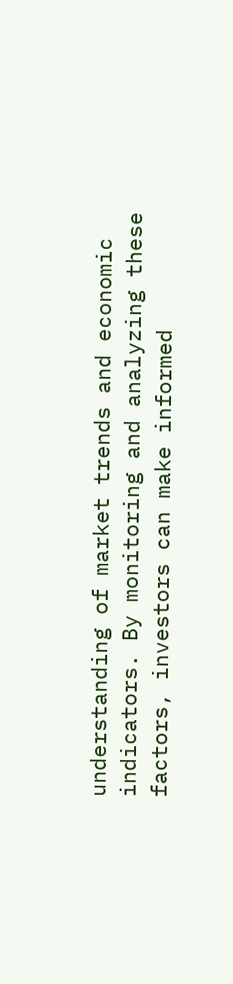understanding of market trends and economic indicators. By monitoring and analyzing these factors, investors can make informed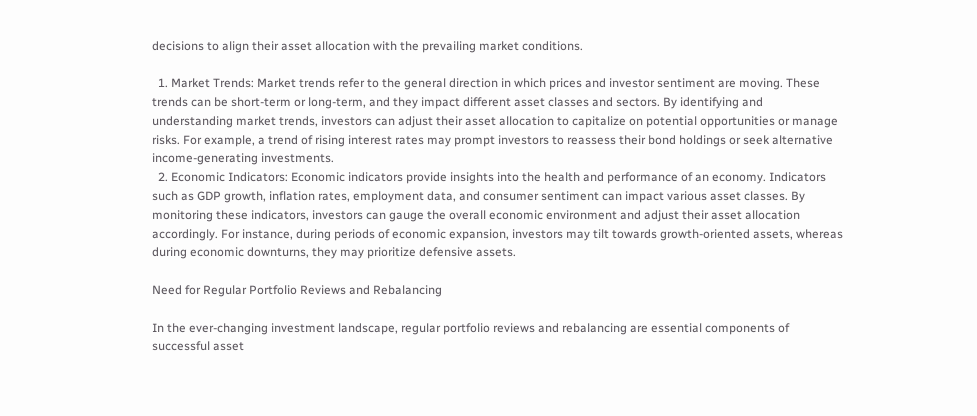decisions to align their asset allocation with the prevailing market conditions.

  1. Market Trends: Market trends refer to the general direction in which prices and investor sentiment are moving. These trends can be short-term or long-term, and they impact different asset classes and sectors. By identifying and understanding market trends, investors can adjust their asset allocation to capitalize on potential opportunities or manage risks. For example, a trend of rising interest rates may prompt investors to reassess their bond holdings or seek alternative income-generating investments.
  2. Economic Indicators: Economic indicators provide insights into the health and performance of an economy. Indicators such as GDP growth, inflation rates, employment data, and consumer sentiment can impact various asset classes. By monitoring these indicators, investors can gauge the overall economic environment and adjust their asset allocation accordingly. For instance, during periods of economic expansion, investors may tilt towards growth-oriented assets, whereas during economic downturns, they may prioritize defensive assets.

Need for Regular Portfolio Reviews and Rebalancing

In the ever-changing investment landscape, regular portfolio reviews and rebalancing are essential components of successful asset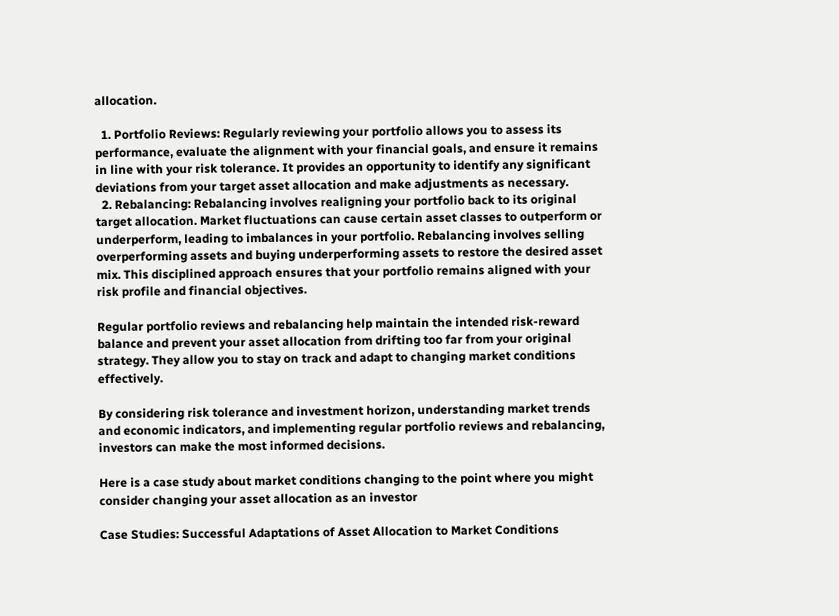allocation.

  1. Portfolio Reviews: Regularly reviewing your portfolio allows you to assess its performance, evaluate the alignment with your financial goals, and ensure it remains in line with your risk tolerance. It provides an opportunity to identify any significant deviations from your target asset allocation and make adjustments as necessary.
  2. Rebalancing: Rebalancing involves realigning your portfolio back to its original target allocation. Market fluctuations can cause certain asset classes to outperform or underperform, leading to imbalances in your portfolio. Rebalancing involves selling overperforming assets and buying underperforming assets to restore the desired asset mix. This disciplined approach ensures that your portfolio remains aligned with your risk profile and financial objectives.

Regular portfolio reviews and rebalancing help maintain the intended risk-reward balance and prevent your asset allocation from drifting too far from your original strategy. They allow you to stay on track and adapt to changing market conditions effectively.

By considering risk tolerance and investment horizon, understanding market trends and economic indicators, and implementing regular portfolio reviews and rebalancing, investors can make the most informed decisions.

Here is a case study about market conditions changing to the point where you might consider changing your asset allocation as an investor

Case Studies: Successful Adaptations of Asset Allocation to Market Conditions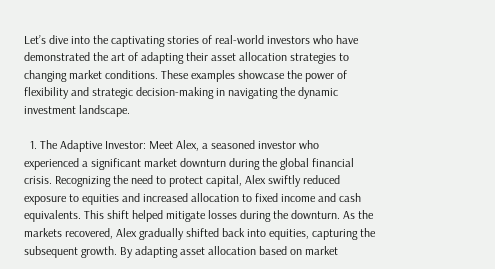Let’s dive into the captivating stories of real-world investors who have demonstrated the art of adapting their asset allocation strategies to changing market conditions. These examples showcase the power of flexibility and strategic decision-making in navigating the dynamic investment landscape.

  1. The Adaptive Investor: Meet Alex, a seasoned investor who experienced a significant market downturn during the global financial crisis. Recognizing the need to protect capital, Alex swiftly reduced exposure to equities and increased allocation to fixed income and cash equivalents. This shift helped mitigate losses during the downturn. As the markets recovered, Alex gradually shifted back into equities, capturing the subsequent growth. By adapting asset allocation based on market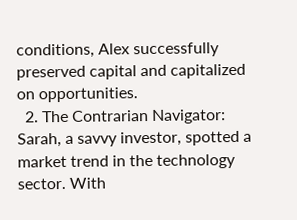conditions, Alex successfully preserved capital and capitalized on opportunities.
  2. The Contrarian Navigator: Sarah, a savvy investor, spotted a market trend in the technology sector. With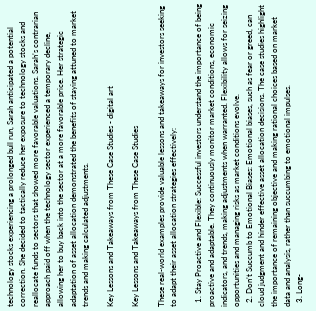technology stocks experiencing a prolonged bull run, Sarah anticipated a potential correction. She decided to tactically reduce her exposure to technology stocks and reallocate funds to sectors that showed more favorable valuations. Sarah’s contrarian approach paid off when the technology sector experienced a temporary decline, allowing her to buy back into the sector at a more favorable price. Her strategic adaptation of asset allocation demonstrated the benefits of staying attuned to market trends and making calculated adjustments.

Key Lessons and Takeaways from These Case Studies - digital art

Key Lessons and Takeaways from These Case Studies

These real-world examples provide valuable lessons and takeaways for investors seeking to adapt their asset allocation strategies effectively:

  1. Stay Proactive and Flexible: Successful investors understand the importance of being proactive and adaptable. They continuously monitor market conditions, economic indicators, and trends, making adjustments when warranted. Flexibility allows for seizing opportunities and managing risks as market conditions evolve.
  2. Don’t Succumb to Emotional Biases: Emotional biases, such as fear or greed, can cloud judgment and hinder effective asset allocation decisions. The case studies highlight the importance of remaining objective and making rational choices based on market data and analysis, rather than succumbing to emotional impulses.
  3. Long-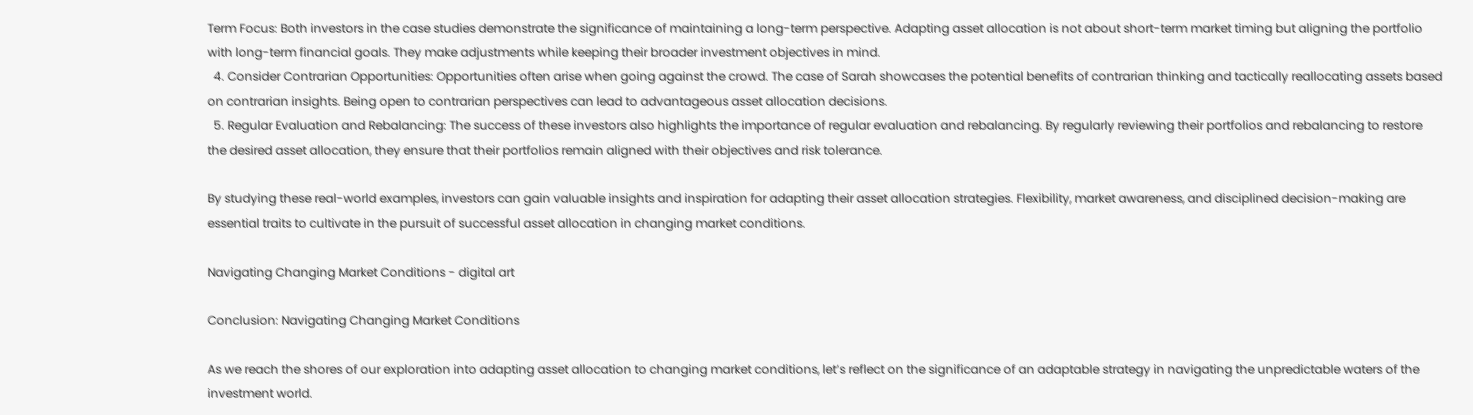Term Focus: Both investors in the case studies demonstrate the significance of maintaining a long-term perspective. Adapting asset allocation is not about short-term market timing but aligning the portfolio with long-term financial goals. They make adjustments while keeping their broader investment objectives in mind.
  4. Consider Contrarian Opportunities: Opportunities often arise when going against the crowd. The case of Sarah showcases the potential benefits of contrarian thinking and tactically reallocating assets based on contrarian insights. Being open to contrarian perspectives can lead to advantageous asset allocation decisions.
  5. Regular Evaluation and Rebalancing: The success of these investors also highlights the importance of regular evaluation and rebalancing. By regularly reviewing their portfolios and rebalancing to restore the desired asset allocation, they ensure that their portfolios remain aligned with their objectives and risk tolerance.

By studying these real-world examples, investors can gain valuable insights and inspiration for adapting their asset allocation strategies. Flexibility, market awareness, and disciplined decision-making are essential traits to cultivate in the pursuit of successful asset allocation in changing market conditions.

Navigating Changing Market Conditions - digital art

Conclusion: Navigating Changing Market Conditions

As we reach the shores of our exploration into adapting asset allocation to changing market conditions, let’s reflect on the significance of an adaptable strategy in navigating the unpredictable waters of the investment world.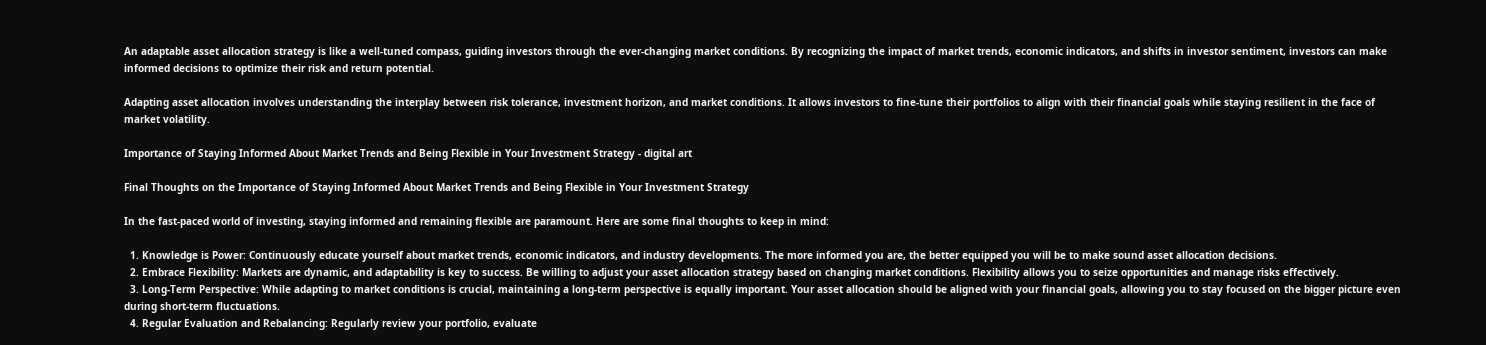An adaptable asset allocation strategy is like a well-tuned compass, guiding investors through the ever-changing market conditions. By recognizing the impact of market trends, economic indicators, and shifts in investor sentiment, investors can make informed decisions to optimize their risk and return potential.

Adapting asset allocation involves understanding the interplay between risk tolerance, investment horizon, and market conditions. It allows investors to fine-tune their portfolios to align with their financial goals while staying resilient in the face of market volatility.

Importance of Staying Informed About Market Trends and Being Flexible in Your Investment Strategy - digital art

Final Thoughts on the Importance of Staying Informed About Market Trends and Being Flexible in Your Investment Strategy

In the fast-paced world of investing, staying informed and remaining flexible are paramount. Here are some final thoughts to keep in mind:

  1. Knowledge is Power: Continuously educate yourself about market trends, economic indicators, and industry developments. The more informed you are, the better equipped you will be to make sound asset allocation decisions.
  2. Embrace Flexibility: Markets are dynamic, and adaptability is key to success. Be willing to adjust your asset allocation strategy based on changing market conditions. Flexibility allows you to seize opportunities and manage risks effectively.
  3. Long-Term Perspective: While adapting to market conditions is crucial, maintaining a long-term perspective is equally important. Your asset allocation should be aligned with your financial goals, allowing you to stay focused on the bigger picture even during short-term fluctuations.
  4. Regular Evaluation and Rebalancing: Regularly review your portfolio, evaluate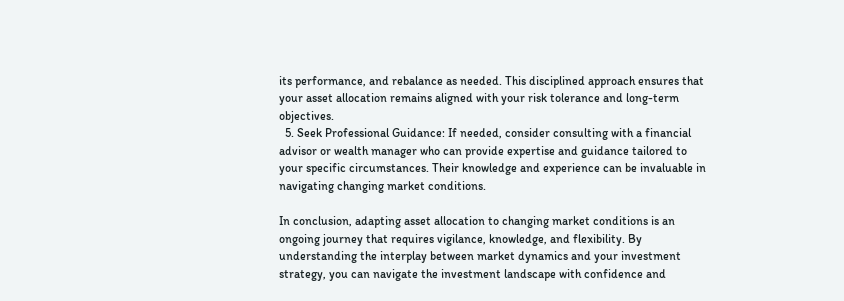its performance, and rebalance as needed. This disciplined approach ensures that your asset allocation remains aligned with your risk tolerance and long-term objectives.
  5. Seek Professional Guidance: If needed, consider consulting with a financial advisor or wealth manager who can provide expertise and guidance tailored to your specific circumstances. Their knowledge and experience can be invaluable in navigating changing market conditions.

In conclusion, adapting asset allocation to changing market conditions is an ongoing journey that requires vigilance, knowledge, and flexibility. By understanding the interplay between market dynamics and your investment strategy, you can navigate the investment landscape with confidence and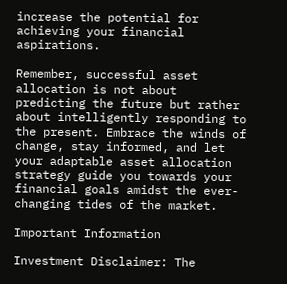increase the potential for achieving your financial aspirations.

Remember, successful asset allocation is not about predicting the future but rather about intelligently responding to the present. Embrace the winds of change, stay informed, and let your adaptable asset allocation strategy guide you towards your financial goals amidst the ever-changing tides of the market.

Important Information

Investment Disclaimer: The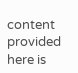content provided here is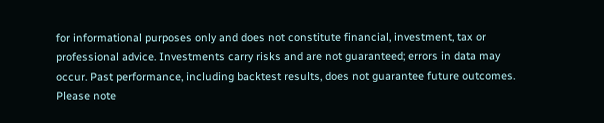for informational purposes only and does not constitute financial, investment, tax or professional advice. Investments carry risks and are not guaranteed; errors in data may occur. Past performance, including backtest results, does not guarantee future outcomes. Please note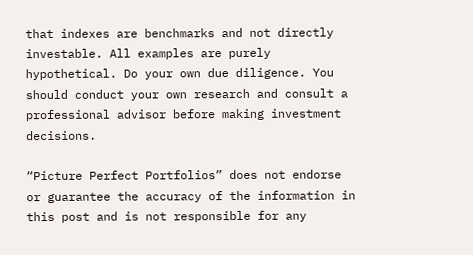that indexes are benchmarks and not directly investable. All examples are purely hypothetical. Do your own due diligence. You should conduct your own research and consult a professional advisor before making investment decisions.

“Picture Perfect Portfolios” does not endorse or guarantee the accuracy of the information in this post and is not responsible for any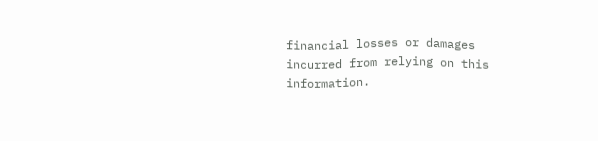financial losses or damages incurred from relying on this information.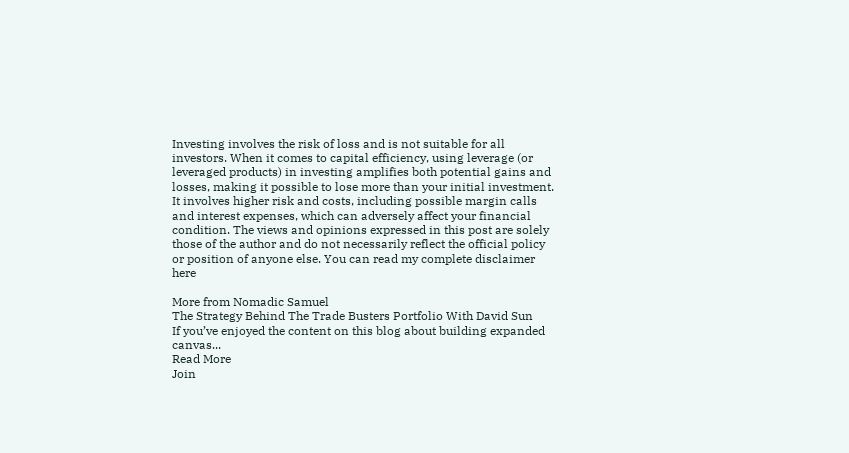Investing involves the risk of loss and is not suitable for all investors. When it comes to capital efficiency, using leverage (or leveraged products) in investing amplifies both potential gains and losses, making it possible to lose more than your initial investment. It involves higher risk and costs, including possible margin calls and interest expenses, which can adversely affect your financial condition. The views and opinions expressed in this post are solely those of the author and do not necessarily reflect the official policy or position of anyone else. You can read my complete disclaimer here

More from Nomadic Samuel
The Strategy Behind The Trade Busters Portfolio With David Sun
If you’ve enjoyed the content on this blog about building expanded canvas...
Read More
Join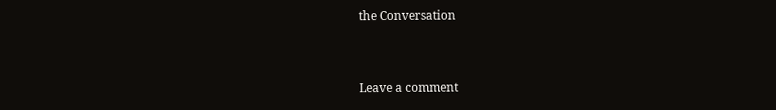the Conversation


Leave a comment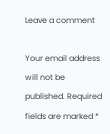Leave a comment

Your email address will not be published. Required fields are marked *